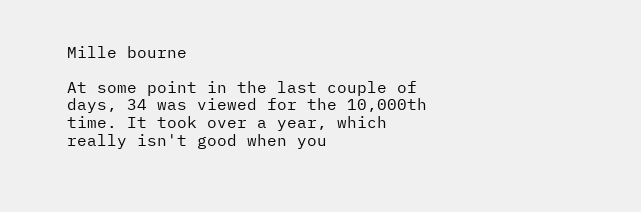Mille bourne

At some point in the last couple of days, 34 was viewed for the 10,000th time. It took over a year, which really isn't good when you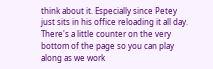think about it. Especially since Petey just sits in his office reloading it all day. There's a little counter on the very bottom of the page so you can play along as we work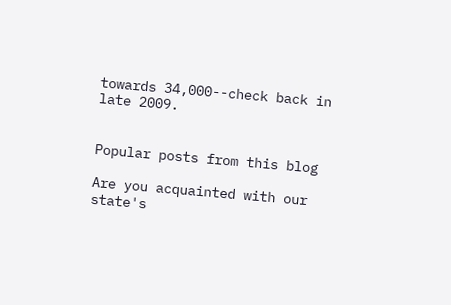towards 34,000--check back in late 2009.


Popular posts from this blog

Are you acquainted with our state's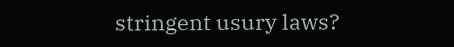stringent usury laws?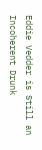Eddie Vedder is Still an Incoherent Drunk